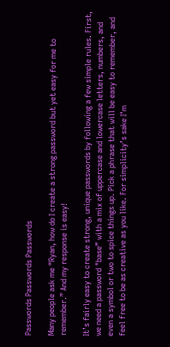Passwords Passwords Passwords

Many people ask me “Ryan, how do I create a strong password but yet easy for me to remember.” And my response is easy!

It’s fairly easy to create strong, unique passwords by following a few simple rules. First, we need a password "base” with a mix of uppercase and lowercase letters, numbers, and even a symbol or two to spice things up. Pick a phrase that will be easy to remember, and feel free to be as creative as you like. For simplicity’s sake I’m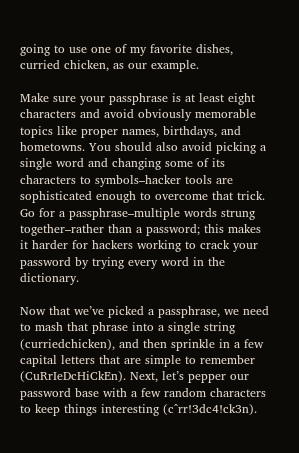going to use one of my favorite dishes, curried chicken, as our example.

Make sure your passphrase is at least eight characters and avoid obviously memorable topics like proper names, birthdays, and hometowns. You should also avoid picking a single word and changing some of its characters to symbols–hacker tools are sophisticated enough to overcome that trick. Go for a passphrase–multiple words strung together–rather than a password; this makes it harder for hackers working to crack your password by trying every word in the dictionary.

Now that we’ve picked a passphrase, we need to mash that phrase into a single string (curriedchicken), and then sprinkle in a few capital letters that are simple to remember (CuRrIeDcHiCkEn). Next, let’s pepper our password base with a few random characters to keep things interesting (c^rr!3dc4!ck3n).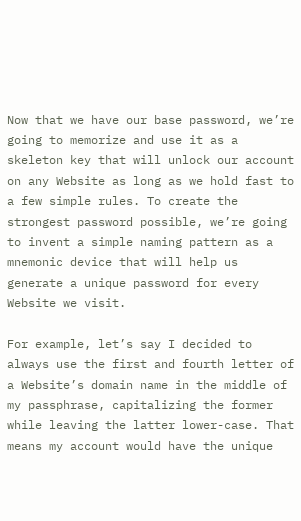Now that we have our base password, we’re going to memorize and use it as a skeleton key that will unlock our account on any Website as long as we hold fast to a few simple rules. To create the strongest password possible, we’re going to invent a simple naming pattern as a mnemonic device that will help us generate a unique password for every Website we visit.

For example, let’s say I decided to always use the first and fourth letter of a Website’s domain name in the middle of my passphrase, capitalizing the former while leaving the latter lower-case. That means my account would have the unique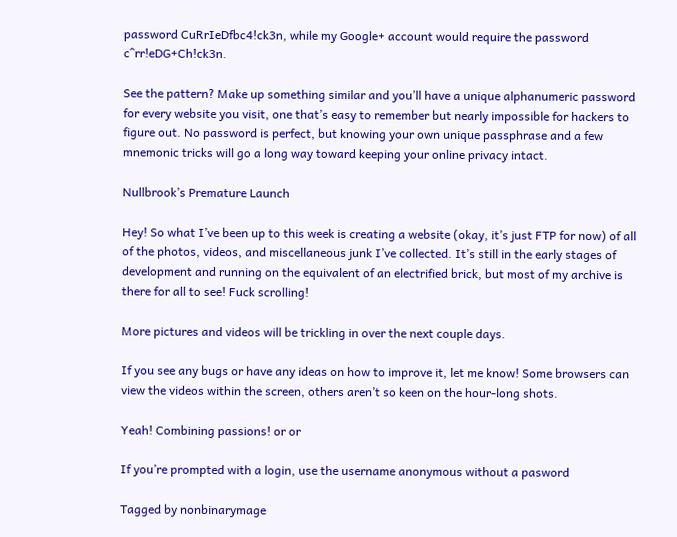password CuRrIeDfbc4!ck3n, while my Google+ account would require the password c^rr!eDG+Ch!ck3n.

See the pattern? Make up something similar and you’ll have a unique alphanumeric password for every website you visit, one that’s easy to remember but nearly impossible for hackers to figure out. No password is perfect, but knowing your own unique passphrase and a few mnemonic tricks will go a long way toward keeping your online privacy intact.

Nullbrook’s Premature Launch

Hey! So what I’ve been up to this week is creating a website (okay, it’s just FTP for now) of all of the photos, videos, and miscellaneous junk I’ve collected. It’s still in the early stages of development and running on the equivalent of an electrified brick, but most of my archive is there for all to see! Fuck scrolling!

More pictures and videos will be trickling in over the next couple days.

If you see any bugs or have any ideas on how to improve it, let me know! Some browsers can view the videos within the screen, others aren’t so keen on the hour-long shots.

Yeah! Combining passions! or or

If you’re prompted with a login, use the username anonymous without a pasword

Tagged by nonbinarymage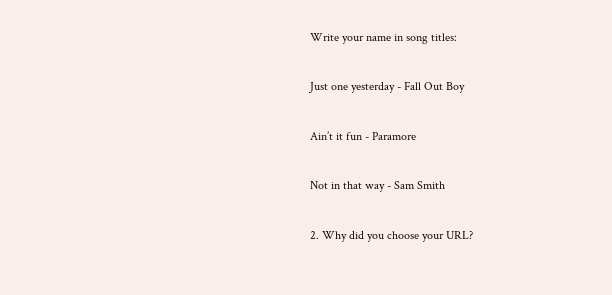Write your name in song titles:

Just one yesterday - Fall Out Boy

Ain’t it fun - Paramore

Not in that way - Sam Smith

2. Why did you choose your URL?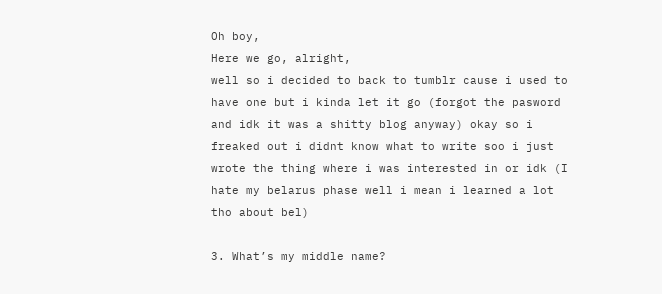Oh boy,
Here we go, alright,
well so i decided to back to tumblr cause i used to have one but i kinda let it go (forgot the pasword and idk it was a shitty blog anyway) okay so i freaked out i didnt know what to write soo i just wrote the thing where i was interested in or idk (I hate my belarus phase well i mean i learned a lot tho about bel)

3. What’s my middle name?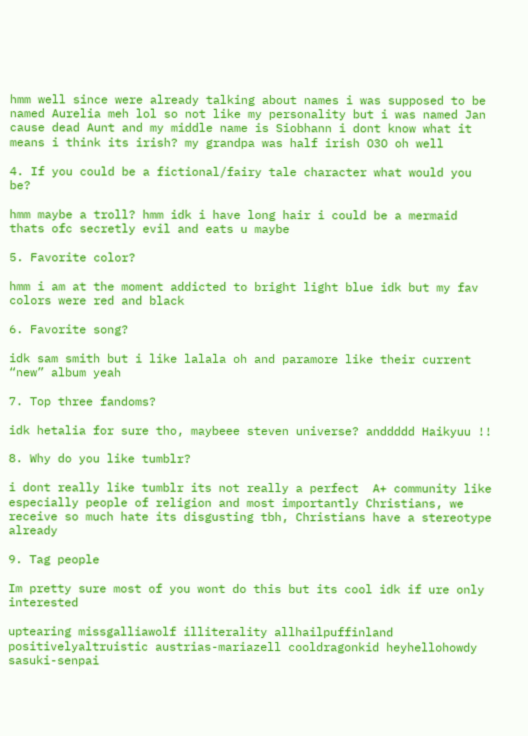hmm well since were already talking about names i was supposed to be named Aurelia meh lol so not like my personality but i was named Jan cause dead Aunt and my middle name is Siobhann i dont know what it means i think its irish? my grandpa was half irish O3O oh well

4. If you could be a fictional/fairy tale character what would you be?

hmm maybe a troll? hmm idk i have long hair i could be a mermaid thats ofc secretly evil and eats u maybe

5. Favorite color?

hmm i am at the moment addicted to bright light blue idk but my fav colors were red and black

6. Favorite song?

idk sam smith but i like lalala oh and paramore like their current “new” album yeah

7. Top three fandoms?

idk hetalia for sure tho, maybeee steven universe? anddddd Haikyuu !!

8. Why do you like tumblr?

i dont really like tumblr its not really a perfect  A+ community like especially people of religion and most importantly Christians, we receive so much hate its disgusting tbh, Christians have a stereotype already

9. Tag people

Im pretty sure most of you wont do this but its cool idk if ure only interested

uptearing missgalliawolf illiterality allhailpuffinland positivelyaltruistic austrias-mariazell cooldragonkid heyhellohowdy sasuki-senpai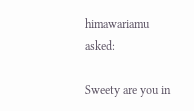himawariamu asked:

Sweety are you in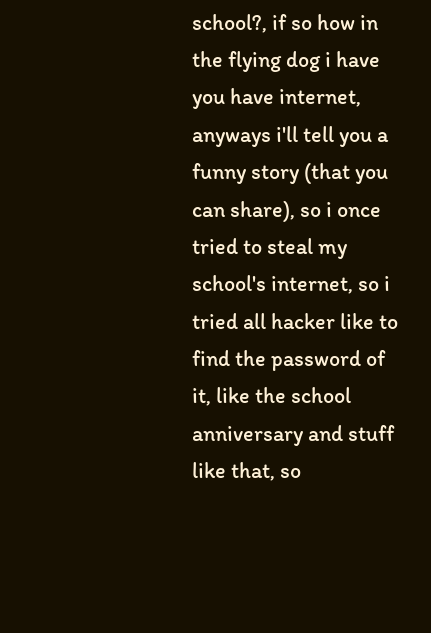school?, if so how in the flying dog i have you have internet, anyways i'll tell you a funny story (that you can share), so i once tried to steal my school's internet, so i tried all hacker like to find the password of it, like the school anniversary and stuff like that, so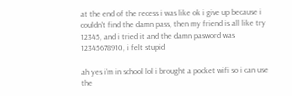at the end of the recess i was like ok i give up because i couldn't find the damn pass, then my friend is all like try 12345, and i tried it and the damn pasword was 12345678910, i felt stupid

ah yes i’m in school lol i brought a pocket wifi so i can use the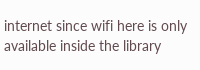internet since wifi here is only available inside the library